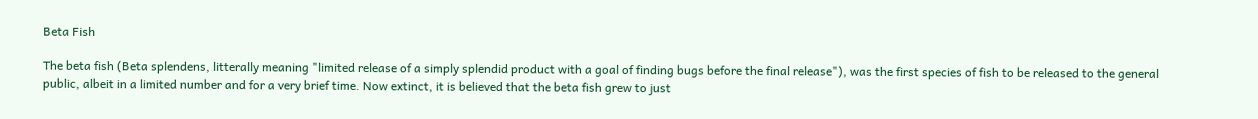Beta Fish

The beta fish (Beta splendens, litterally meaning "limited release of a simply splendid product with a goal of finding bugs before the final release"), was the first species of fish to be released to the general public, albeit in a limited number and for a very brief time. Now extinct, it is believed that the beta fish grew to just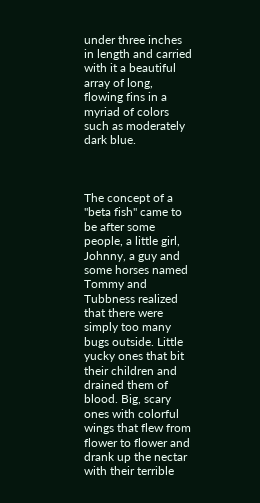under three inches in length and carried with it a beautiful array of long, flowing fins in a myriad of colors such as moderately dark blue.



The concept of a "beta fish" came to be after some people, a little girl, Johnny, a guy and some horses named Tommy and Tubbness realized that there were simply too many bugs outside. Little yucky ones that bit their children and drained them of blood. Big, scary ones with colorful wings that flew from flower to flower and drank up the nectar with their terrible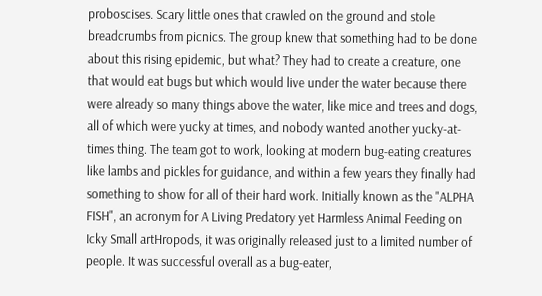proboscises. Scary little ones that crawled on the ground and stole breadcrumbs from picnics. The group knew that something had to be done about this rising epidemic, but what? They had to create a creature, one that would eat bugs but which would live under the water because there were already so many things above the water, like mice and trees and dogs, all of which were yucky at times, and nobody wanted another yucky-at-times thing. The team got to work, looking at modern bug-eating creatures like lambs and pickles for guidance, and within a few years they finally had something to show for all of their hard work. Initially known as the "ALPHA FISH", an acronym for A Living Predatory yet Harmless Animal Feeding on Icky Small artHropods, it was originally released just to a limited number of people. It was successful overall as a bug-eater,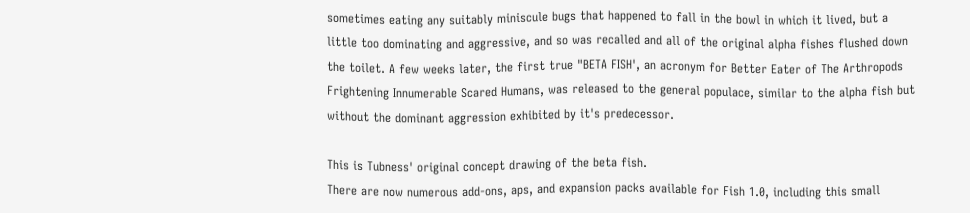sometimes eating any suitably miniscule bugs that happened to fall in the bowl in which it lived, but a little too dominating and aggressive, and so was recalled and all of the original alpha fishes flushed down the toilet. A few weeks later, the first true "BETA FISH', an acronym for Better Eater of The Arthropods Frightening Innumerable Scared Humans, was released to the general populace, similar to the alpha fish but without the dominant aggression exhibited by it's predecessor.

This is Tubness' original concept drawing of the beta fish.
There are now numerous add-ons, aps, and expansion packs available for Fish 1.0, including this small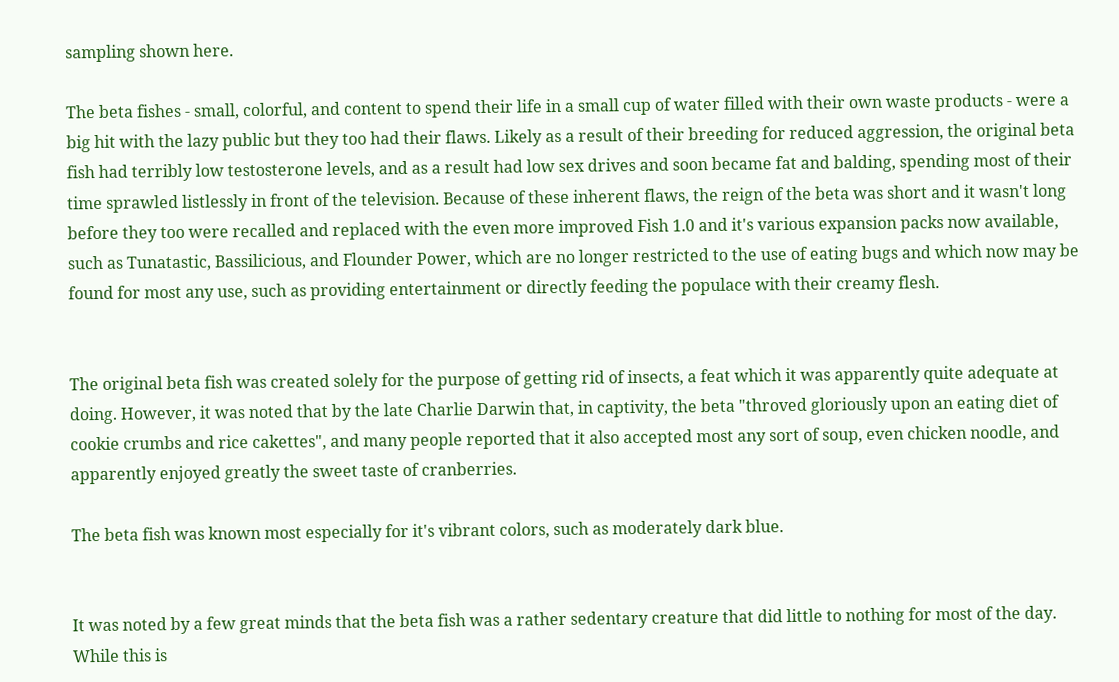sampling shown here.

The beta fishes - small, colorful, and content to spend their life in a small cup of water filled with their own waste products - were a big hit with the lazy public but they too had their flaws. Likely as a result of their breeding for reduced aggression, the original beta fish had terribly low testosterone levels, and as a result had low sex drives and soon became fat and balding, spending most of their time sprawled listlessly in front of the television. Because of these inherent flaws, the reign of the beta was short and it wasn't long before they too were recalled and replaced with the even more improved Fish 1.0 and it's various expansion packs now available, such as Tunatastic, Bassilicious, and Flounder Power, which are no longer restricted to the use of eating bugs and which now may be found for most any use, such as providing entertainment or directly feeding the populace with their creamy flesh.


The original beta fish was created solely for the purpose of getting rid of insects, a feat which it was apparently quite adequate at doing. However, it was noted that by the late Charlie Darwin that, in captivity, the beta "throved gloriously upon an eating diet of cookie crumbs and rice cakettes", and many people reported that it also accepted most any sort of soup, even chicken noodle, and apparently enjoyed greatly the sweet taste of cranberries.

The beta fish was known most especially for it's vibrant colors, such as moderately dark blue.


It was noted by a few great minds that the beta fish was a rather sedentary creature that did little to nothing for most of the day. While this is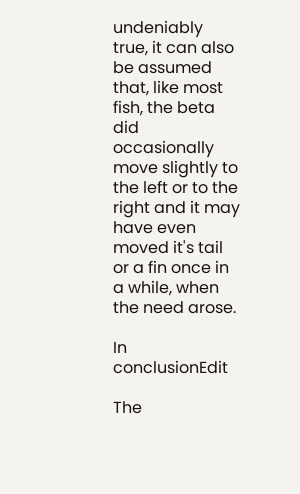undeniably true, it can also be assumed that, like most fish, the beta did occasionally move slightly to the left or to the right and it may have even moved it's tail or a fin once in a while, when the need arose.

In conclusionEdit

The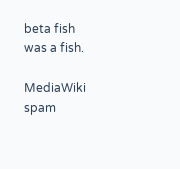beta fish was a fish.

MediaWiki spam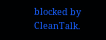blocked by CleanTalk.